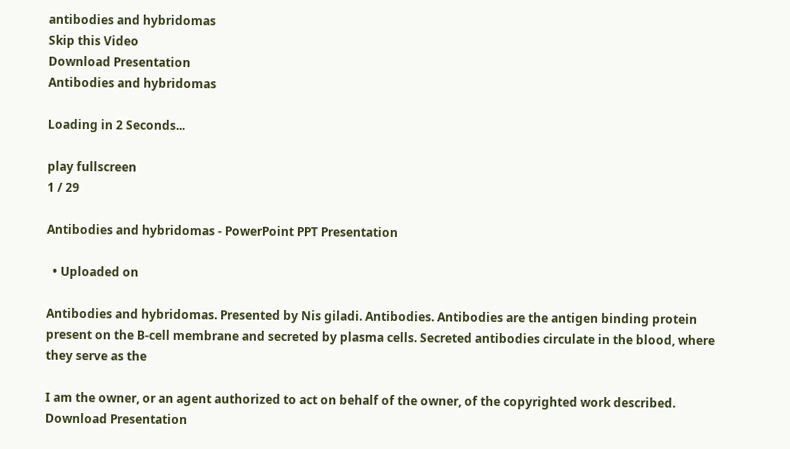antibodies and hybridomas
Skip this Video
Download Presentation
Antibodies and hybridomas

Loading in 2 Seconds...

play fullscreen
1 / 29

Antibodies and hybridomas - PowerPoint PPT Presentation

  • Uploaded on

Antibodies and hybridomas. Presented by Nis giladi. Antibodies. Antibodies are the antigen binding protein present on the B-cell membrane and secreted by plasma cells. Secreted antibodies circulate in the blood, where they serve as the

I am the owner, or an agent authorized to act on behalf of the owner, of the copyrighted work described.
Download Presentation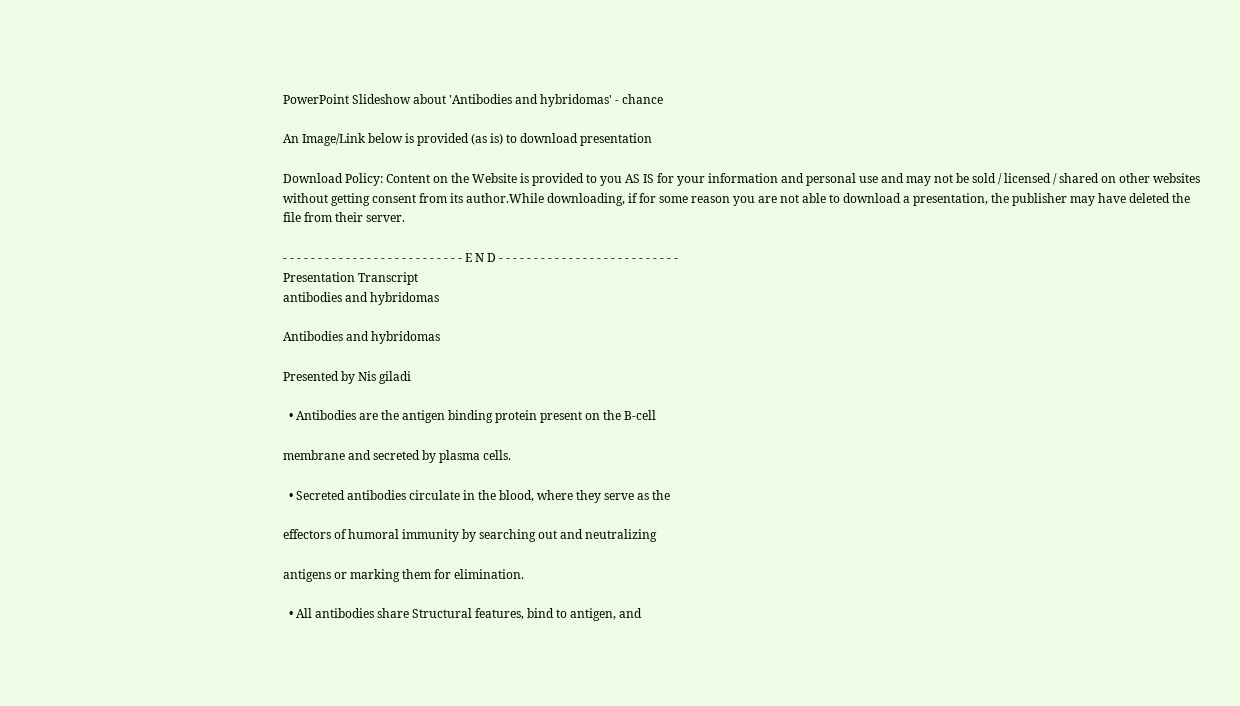PowerPoint Slideshow about 'Antibodies and hybridomas' - chance

An Image/Link below is provided (as is) to download presentation

Download Policy: Content on the Website is provided to you AS IS for your information and personal use and may not be sold / licensed / shared on other websites without getting consent from its author.While downloading, if for some reason you are not able to download a presentation, the publisher may have deleted the file from their server.

- - - - - - - - - - - - - - - - - - - - - - - - - - E N D - - - - - - - - - - - - - - - - - - - - - - - - - -
Presentation Transcript
antibodies and hybridomas

Antibodies and hybridomas

Presented by Nis giladi

  • Antibodies are the antigen binding protein present on the B-cell

membrane and secreted by plasma cells.

  • Secreted antibodies circulate in the blood, where they serve as the

effectors of humoral immunity by searching out and neutralizing

antigens or marking them for elimination.

  • All antibodies share Structural features, bind to antigen, and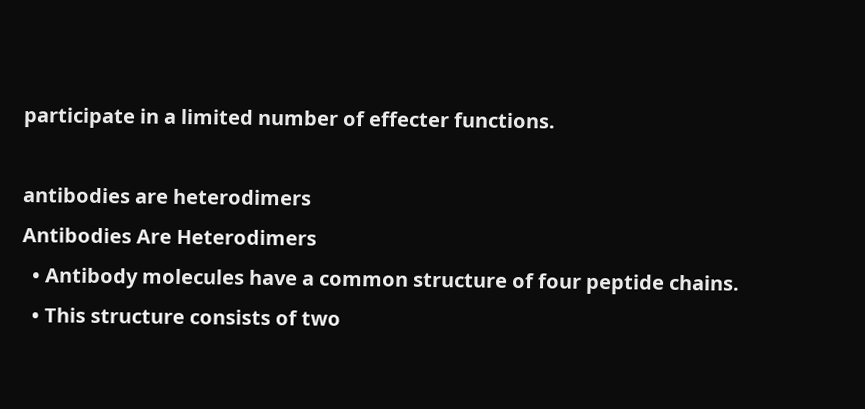participate in a limited number of effecter functions.

antibodies are heterodimers
Antibodies Are Heterodimers
  • Antibody molecules have a common structure of four peptide chains.
  • This structure consists of two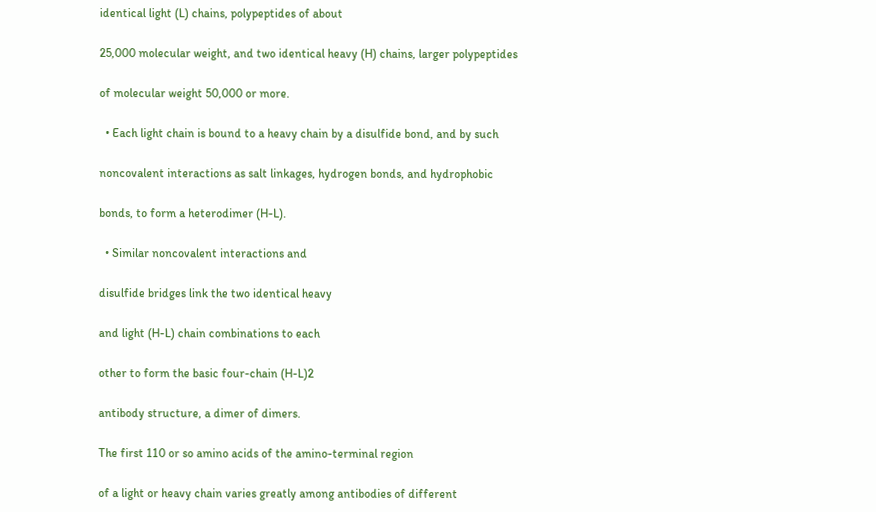identical light (L) chains, polypeptides of about

25,000 molecular weight, and two identical heavy (H) chains, larger polypeptides

of molecular weight 50,000 or more.

  • Each light chain is bound to a heavy chain by a disulfide bond, and by such

noncovalent interactions as salt linkages, hydrogen bonds, and hydrophobic

bonds, to form a heterodimer (H-L).

  • Similar noncovalent interactions and

disulfide bridges link the two identical heavy

and light (H-L) chain combinations to each

other to form the basic four-chain (H-L)2

antibody structure, a dimer of dimers.

The first 110 or so amino acids of the amino-terminal region

of a light or heavy chain varies greatly among antibodies of different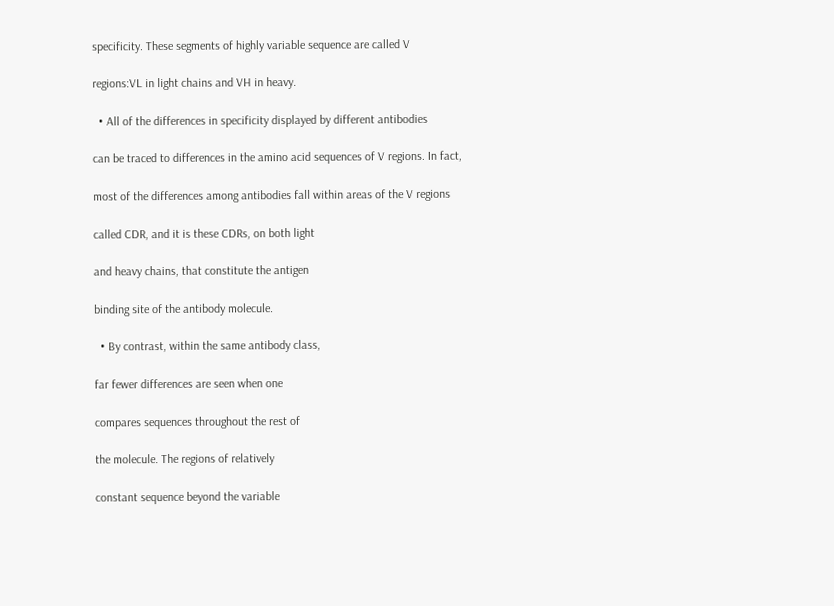specificity. These segments of highly variable sequence are called V

regions:VL in light chains and VH in heavy.

  • All of the differences in specificity displayed by different antibodies

can be traced to differences in the amino acid sequences of V regions. In fact,

most of the differences among antibodies fall within areas of the V regions

called CDR, and it is these CDRs, on both light

and heavy chains, that constitute the antigen

binding site of the antibody molecule.

  • By contrast, within the same antibody class,

far fewer differences are seen when one

compares sequences throughout the rest of

the molecule. The regions of relatively

constant sequence beyond the variable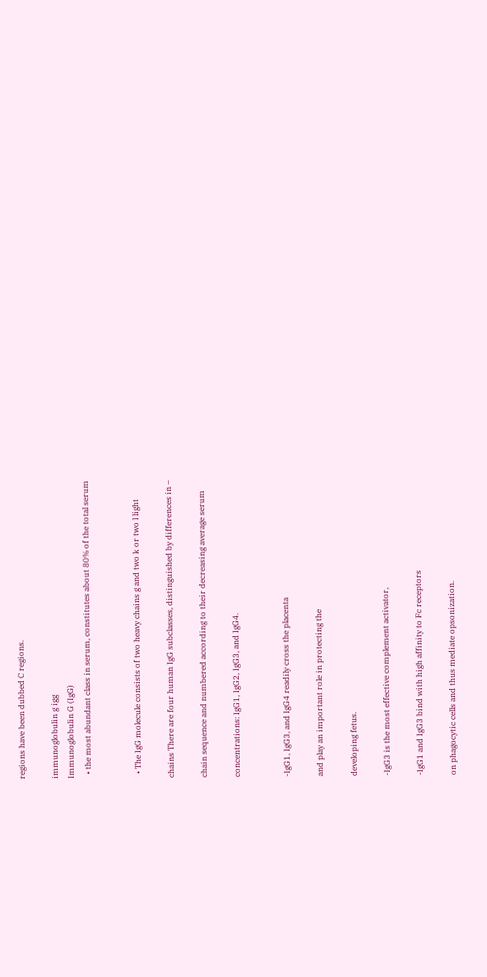regions have been dubbed C regions.

immunoglobulin g igg
Immunoglobulin G (IgG)
  • the most abundant class in serum, constitutes about 80% of the total serum


  • The IgG molecule consists of two heavy chains g and two k or two l light

chains There are four human IgG subclasses, distinguished by differences in –

chain sequence and numbered according to their decreasing average serum

concentrations: IgG1, IgG2, IgG3, and IgG4.


-IgG1, IgG3, and IgG4 readily cross the placenta

and play an important role in protecting the

developing fetus.

-IgG3 is the most effective complement activator,

-IgG1 and IgG3 bind with high affinity to Fc receptors

on phagocytic cells and thus mediate opsonization.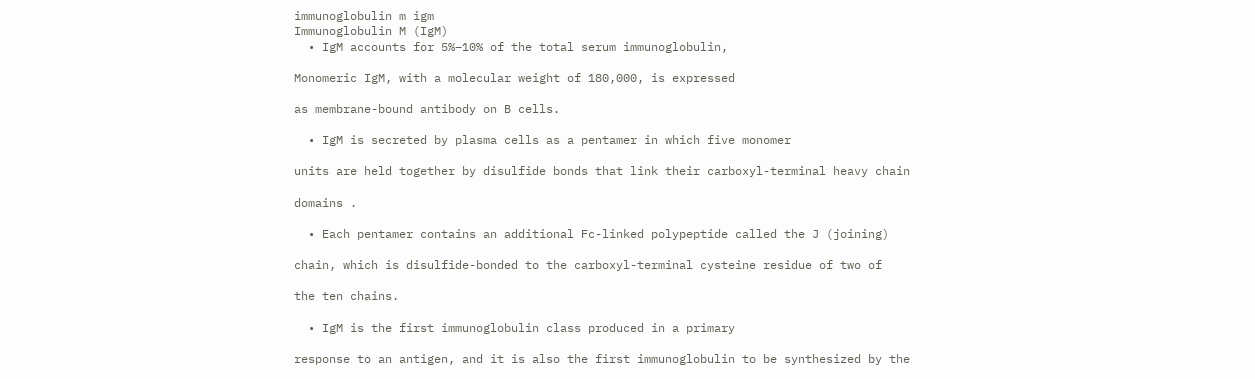immunoglobulin m igm
Immunoglobulin M (IgM)
  • IgM accounts for 5%–10% of the total serum immunoglobulin,

Monomeric IgM, with a molecular weight of 180,000, is expressed

as membrane-bound antibody on B cells.

  • IgM is secreted by plasma cells as a pentamer in which five monomer

units are held together by disulfide bonds that link their carboxyl-terminal heavy chain

domains .

  • Each pentamer contains an additional Fc-linked polypeptide called the J (joining)

chain, which is disulfide-bonded to the carboxyl-terminal cysteine residue of two of

the ten chains.

  • IgM is the first immunoglobulin class produced in a primary

response to an antigen, and it is also the first immunoglobulin to be synthesized by the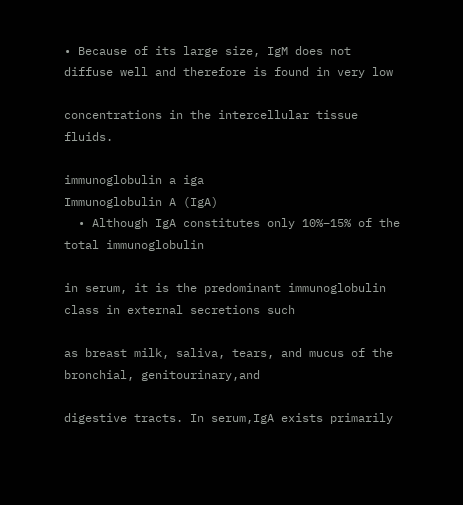• Because of its large size, IgM does not diffuse well and therefore is found in very low

concentrations in the intercellular tissue fluids.

immunoglobulin a iga
Immunoglobulin A (IgA)
  • Although IgA constitutes only 10%–15% of the total immunoglobulin

in serum, it is the predominant immunoglobulin class in external secretions such

as breast milk, saliva, tears, and mucus of the bronchial, genitourinary,and

digestive tracts. In serum,IgA exists primarily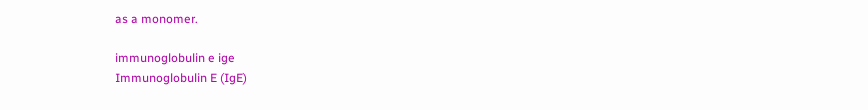as a monomer.

immunoglobulin e ige
Immunoglobulin E (IgE)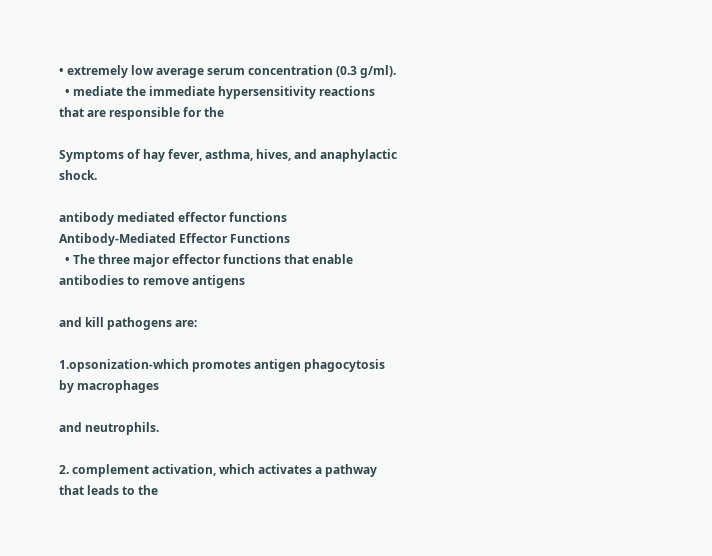• extremely low average serum concentration (0.3 g/ml).
  • mediate the immediate hypersensitivity reactions that are responsible for the

Symptoms of hay fever, asthma, hives, and anaphylactic shock.

antibody mediated effector functions
Antibody-Mediated Effector Functions
  • The three major effector functions that enable antibodies to remove antigens

and kill pathogens are:

1.opsonization-which promotes antigen phagocytosis by macrophages

and neutrophils.

2. complement activation, which activates a pathway that leads to the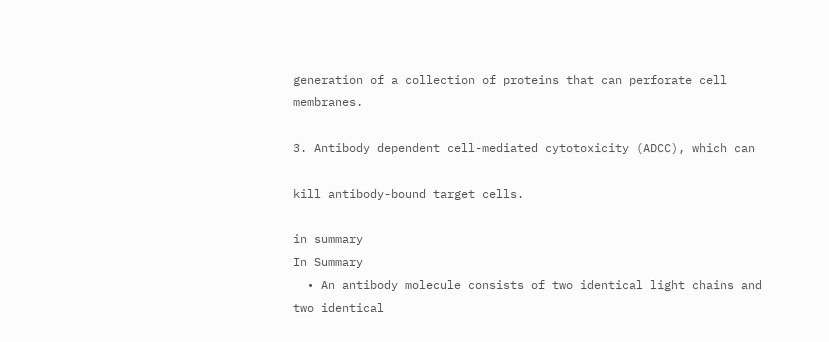generation of a collection of proteins that can perforate cell membranes.

3. Antibody dependent cell-mediated cytotoxicity (ADCC), which can

kill antibody-bound target cells.

in summary
In Summary
  • An antibody molecule consists of two identical light chains and two identical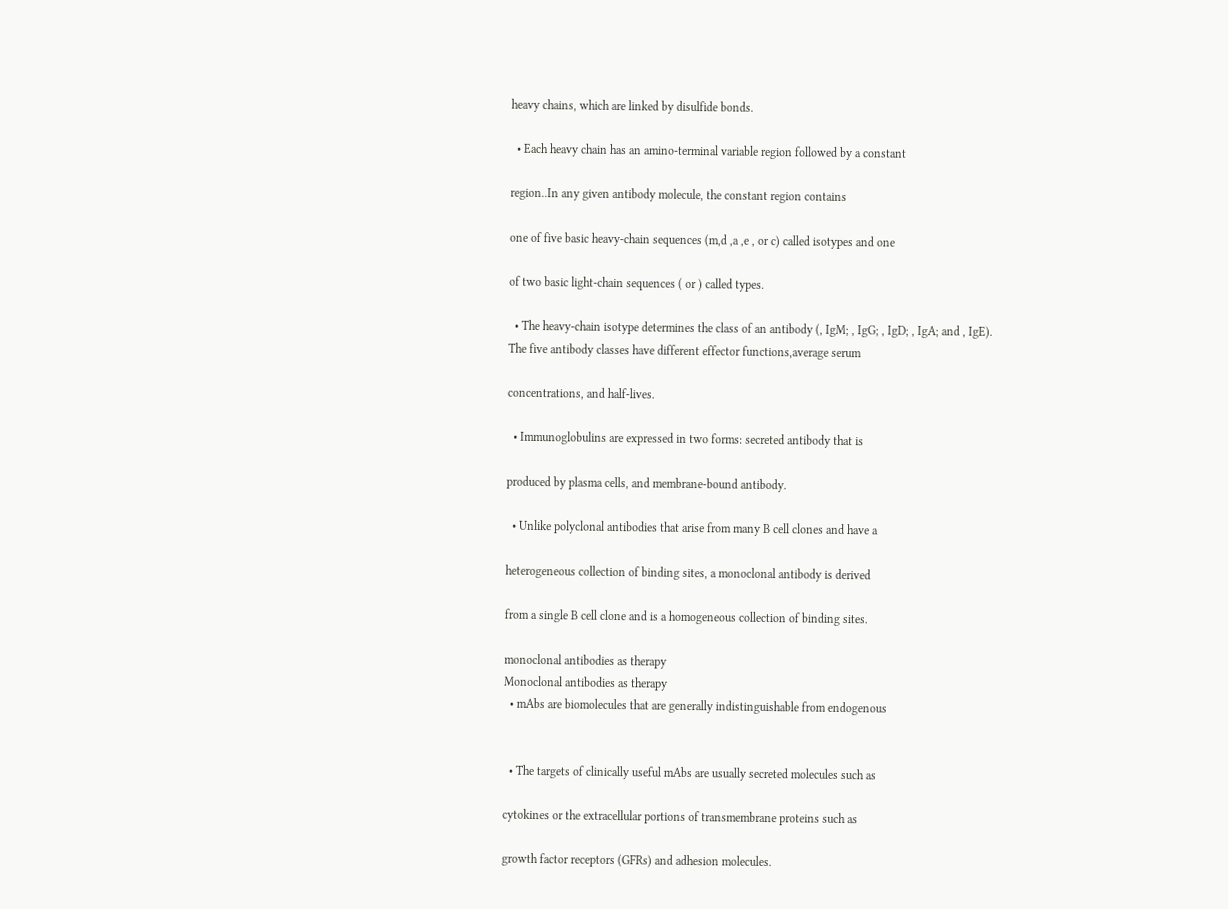heavy chains, which are linked by disulfide bonds.

  • Each heavy chain has an amino-terminal variable region followed by a constant

region..In any given antibody molecule, the constant region contains

one of five basic heavy-chain sequences (m,d ,a ,e , or c) called isotypes and one

of two basic light-chain sequences ( or ) called types.

  • The heavy-chain isotype determines the class of an antibody (, IgM; , IgG; , IgD; , IgA; and , IgE).
The five antibody classes have different effector functions,average serum

concentrations, and half-lives.

  • Immunoglobulins are expressed in two forms: secreted antibody that is

produced by plasma cells, and membrane-bound antibody.

  • Unlike polyclonal antibodies that arise from many B cell clones and have a

heterogeneous collection of binding sites, a monoclonal antibody is derived

from a single B cell clone and is a homogeneous collection of binding sites.

monoclonal antibodies as therapy
Monoclonal antibodies as therapy
  • mAbs are biomolecules that are generally indistinguishable from endogenous


  • The targets of clinically useful mAbs are usually secreted molecules such as

cytokines or the extracellular portions of transmembrane proteins such as

growth factor receptors (GFRs) and adhesion molecules.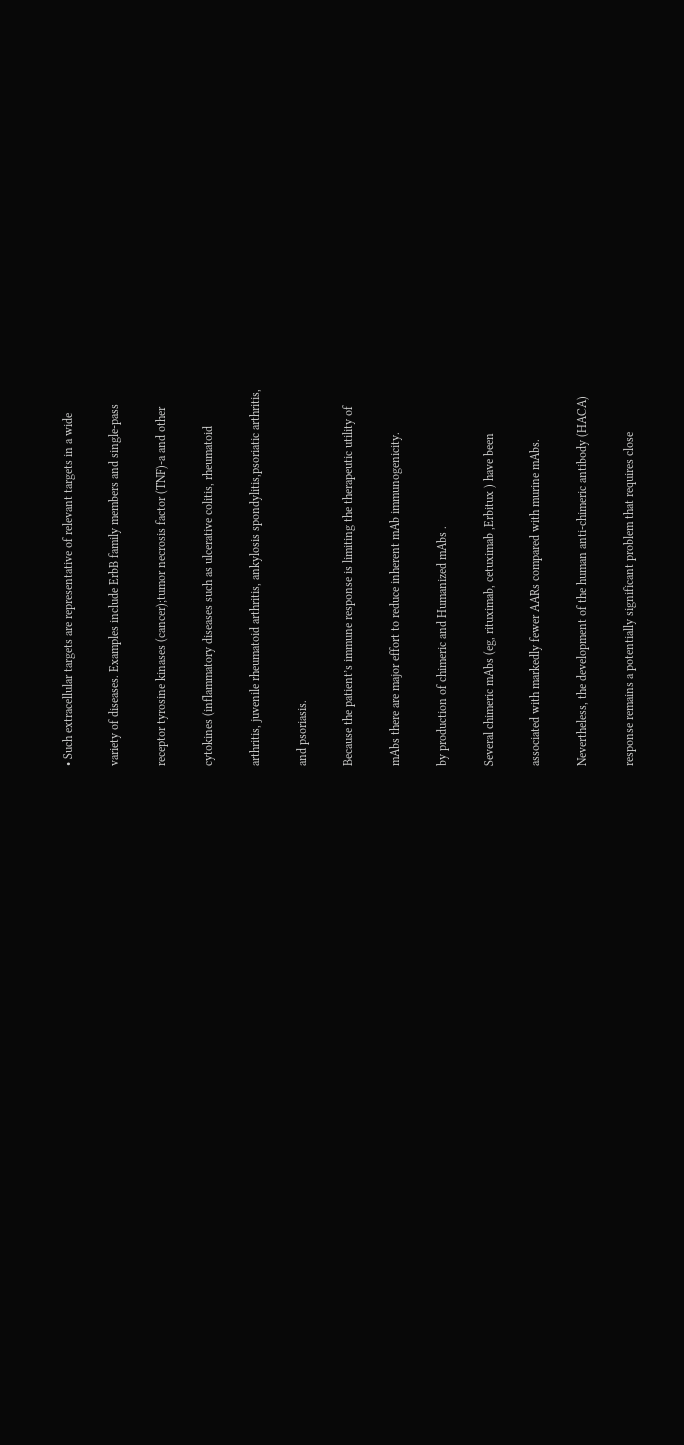• Such extracellular targets are representative of relevant targets in a wide

variety of diseases. Examples include ErbB family members and single-pass

receptor tyrosine kinases (cancer);tumor necrosis factor (TNF)-a and other

cytokines (inflammatory diseases such as ulcerative colitis, rheumatoid

arthritis, juvenile rheumatoid arthritis, ankylosis spondylitis,psoriatic arthritis,

and psoriasis.

Because the patient’s immune response is limiting the therapeutic utility of

mAbs there are major effort to reduce inherent mAb immunogenicity.

by production of chimeric and Humanized mAbs .

Several chimeric mAbs (eg, rituximab, cetuximab ,Erbitux ) have been

associated with markedly fewer AARs compared with murine mAbs.

Nevertheless, the development of the human anti-chimeric antibody (HACA)

response remains a potentially significant problem that requires close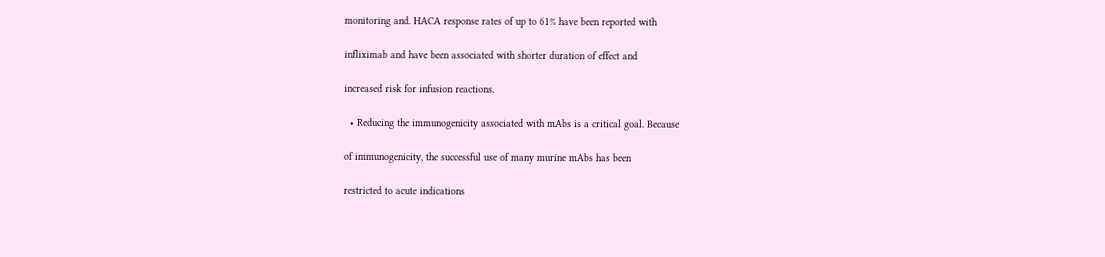monitoring and. HACA response rates of up to 61% have been reported with

infliximab and have been associated with shorter duration of effect and

increased risk for infusion reactions.

  • Reducing the immunogenicity associated with mAbs is a critical goal. Because

of immunogenicity, the successful use of many murine mAbs has been

restricted to acute indications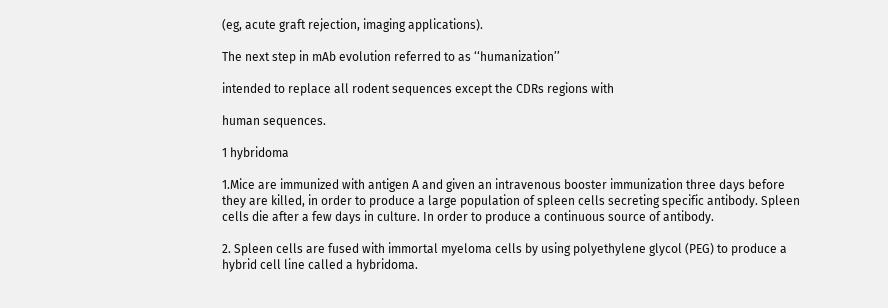(eg, acute graft rejection, imaging applications).

The next step in mAb evolution referred to as ‘‘humanization’’

intended to replace all rodent sequences except the CDRs regions with

human sequences.

1 hybridoma

1.Mice are immunized with antigen A and given an intravenous booster immunization three days before they are killed, in order to produce a large population of spleen cells secreting specific antibody. Spleen cells die after a few days in culture. In order to produce a continuous source of antibody.

2. Spleen cells are fused with immortal myeloma cells by using polyethylene glycol (PEG) to produce a hybrid cell line called a hybridoma.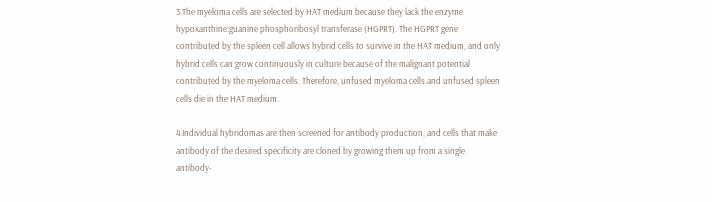3.The myeloma cells are selected by HAT medium because they lack the enzyme hypoxanthine:guanine phosphoribosyl transferase (HGPRT). The HGPRT gene contributed by the spleen cell allows hybrid cells to survive in the HAT medium, and only hybrid cells can grow continuously in culture because of the malignant potential contributed by the myeloma cells. Therefore, unfused myeloma cells and unfused spleen cells die in the HAT medium.

4.Individual hybridomas are then screened for antibody production, and cells that make antibody of the desired specificity are cloned by growing them up from a single antibody-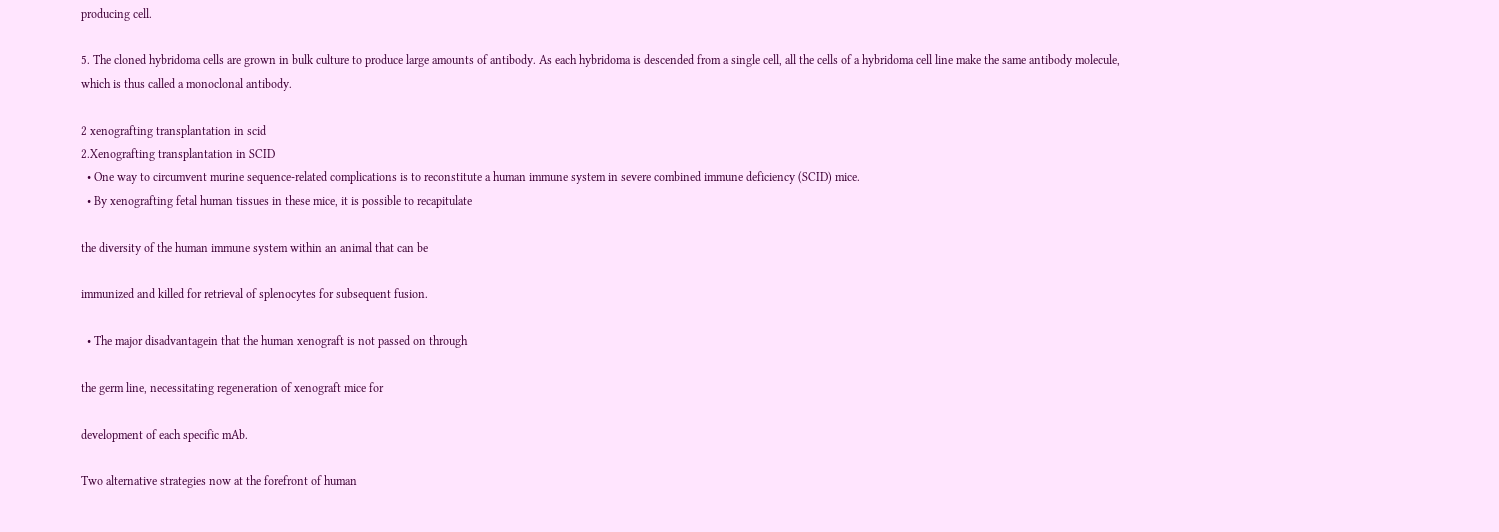producing cell.

5. The cloned hybridoma cells are grown in bulk culture to produce large amounts of antibody. As each hybridoma is descended from a single cell, all the cells of a hybridoma cell line make the same antibody molecule, which is thus called a monoclonal antibody.

2 xenografting transplantation in scid
2.Xenografting transplantation in SCID
  • One way to circumvent murine sequence-related complications is to reconstitute a human immune system in severe combined immune deficiency (SCID) mice.
  • By xenografting fetal human tissues in these mice, it is possible to recapitulate

the diversity of the human immune system within an animal that can be

immunized and killed for retrieval of splenocytes for subsequent fusion.

  • The major disadvantagein that the human xenograft is not passed on through

the germ line, necessitating regeneration of xenograft mice for

development of each specific mAb.

Two alternative strategies now at the forefront of human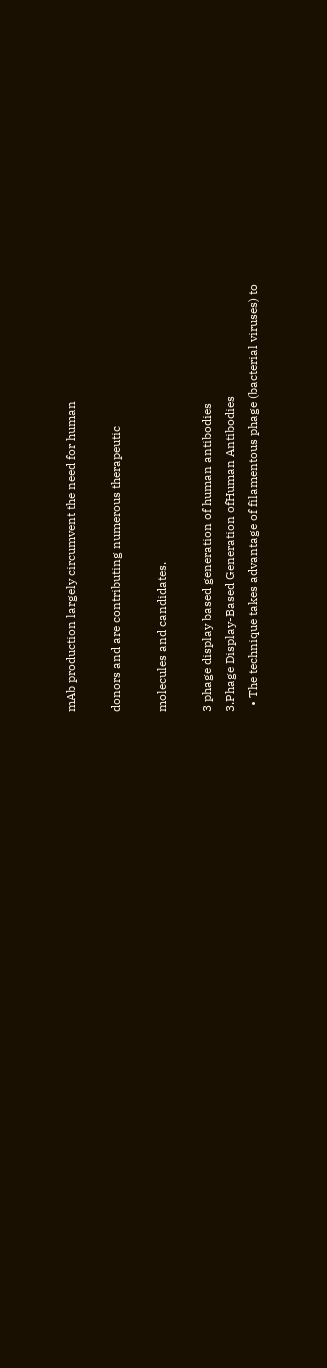mAb production largely circumvent the need for human

donors and are contributing numerous therapeutic

molecules and candidates.

3 phage display based generation of human antibodies
3.Phage Display-Based Generation ofHuman Antibodies
  • The technique takes advantage of filamentous phage (bacterial viruses) to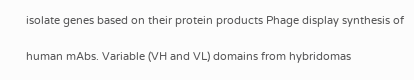isolate genes based on their protein products Phage display synthesis of

human mAbs. Variable (VH and VL) domains from hybridomas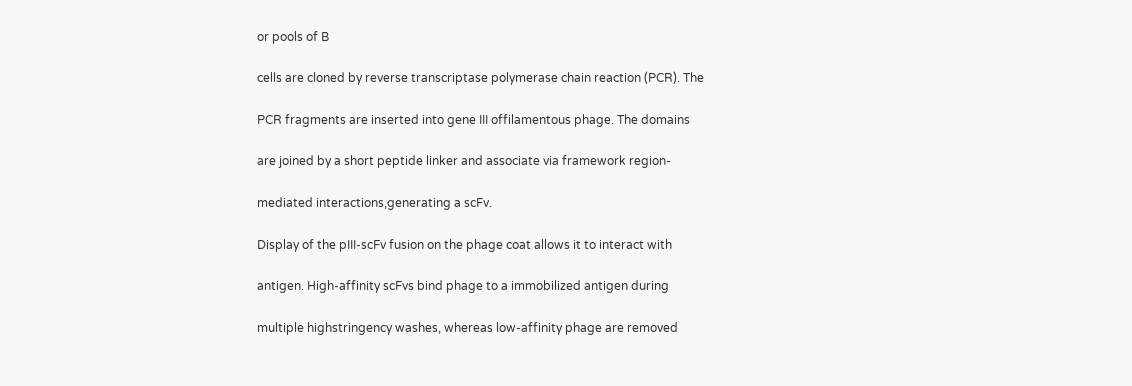or pools of B

cells are cloned by reverse transcriptase polymerase chain reaction (PCR). The

PCR fragments are inserted into gene III offilamentous phage. The domains

are joined by a short peptide linker and associate via framework region-

mediated interactions,generating a scFv.

Display of the pIII-scFv fusion on the phage coat allows it to interact with

antigen. High-affinity scFvs bind phage to a immobilized antigen during

multiple highstringency washes, whereas low-affinity phage are removed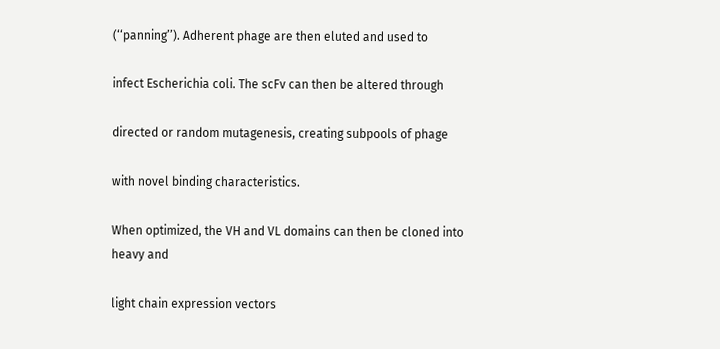(‘‘panning’’). Adherent phage are then eluted and used to

infect Escherichia coli. The scFv can then be altered through

directed or random mutagenesis, creating subpools of phage

with novel binding characteristics.

When optimized, the VH and VL domains can then be cloned into heavy and

light chain expression vectors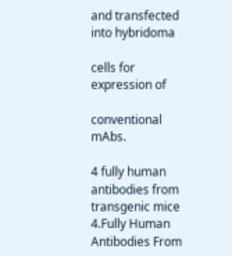and transfected into hybridoma

cells for expression of

conventional mAbs.

4 fully human antibodies from transgenic mice
4.Fully Human Antibodies From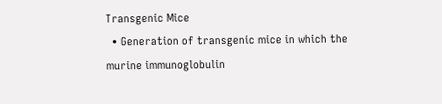Transgenic Mice
  • Generation of transgenic mice in which the murine immunoglobulin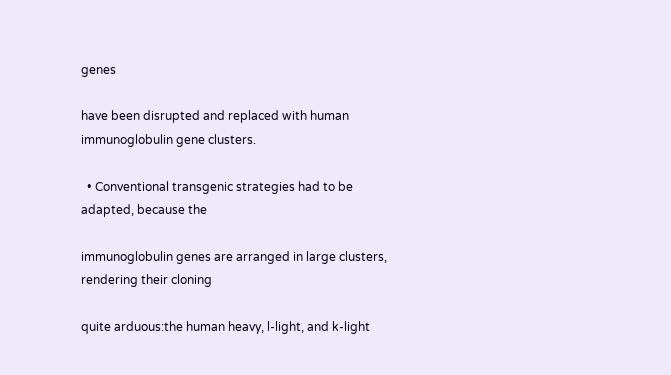genes

have been disrupted and replaced with human immunoglobulin gene clusters.

  • Conventional transgenic strategies had to be adapted, because the

immunoglobulin genes are arranged in large clusters, rendering their cloning

quite arduous:the human heavy, l-light, and k-light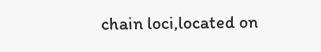chain loci,located on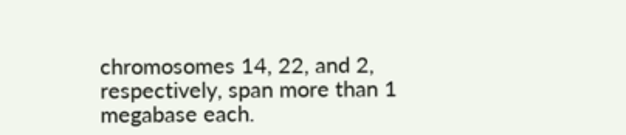chromosomes 14, 22, and 2, respectively, span more than 1 megabase each.